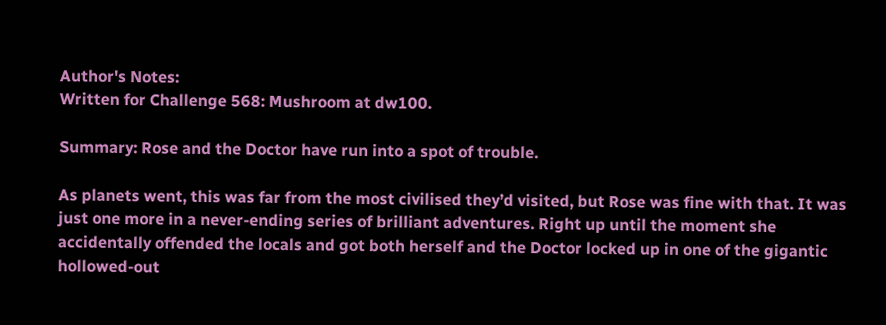Author's Notes:
Written for Challenge 568: Mushroom at dw100.

Summary: Rose and the Doctor have run into a spot of trouble.

As planets went, this was far from the most civilised they’d visited, but Rose was fine with that. It was just one more in a never-ending series of brilliant adventures. Right up until the moment she accidentally offended the locals and got both herself and the Doctor locked up in one of the gigantic hollowed-out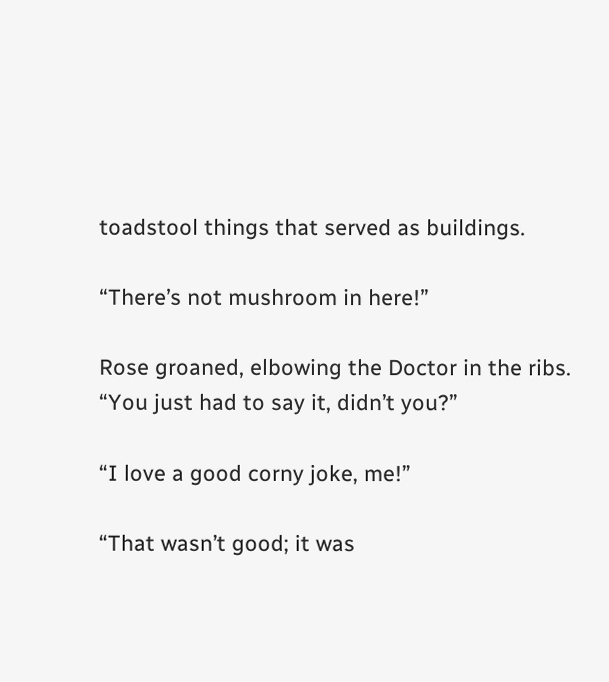toadstool things that served as buildings.

“There’s not mushroom in here!”

Rose groaned, elbowing the Doctor in the ribs. “You just had to say it, didn’t you?”

“I love a good corny joke, me!”

“That wasn’t good; it was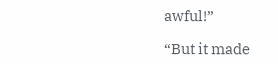awful!”

“But it made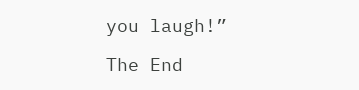you laugh!”

The End